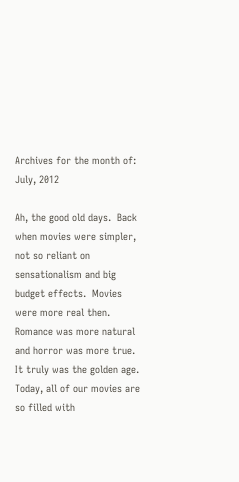Archives for the month of: July, 2012

Ah, the good old days.  Back when movies were simpler, not so reliant on sensationalism and big budget effects.  Movies were more real then.  Romance was more natural  and horror was more true.  It truly was the golden age.  Today, all of our movies are so filled with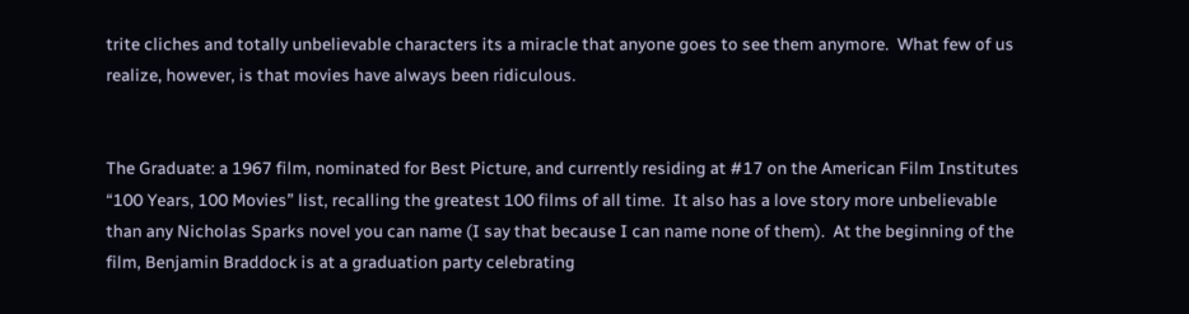trite cliches and totally unbelievable characters its a miracle that anyone goes to see them anymore.  What few of us realize, however, is that movies have always been ridiculous.


The Graduate: a 1967 film, nominated for Best Picture, and currently residing at #17 on the American Film Institutes “100 Years, 100 Movies” list, recalling the greatest 100 films of all time.  It also has a love story more unbelievable than any Nicholas Sparks novel you can name (I say that because I can name none of them).  At the beginning of the film, Benjamin Braddock is at a graduation party celebrating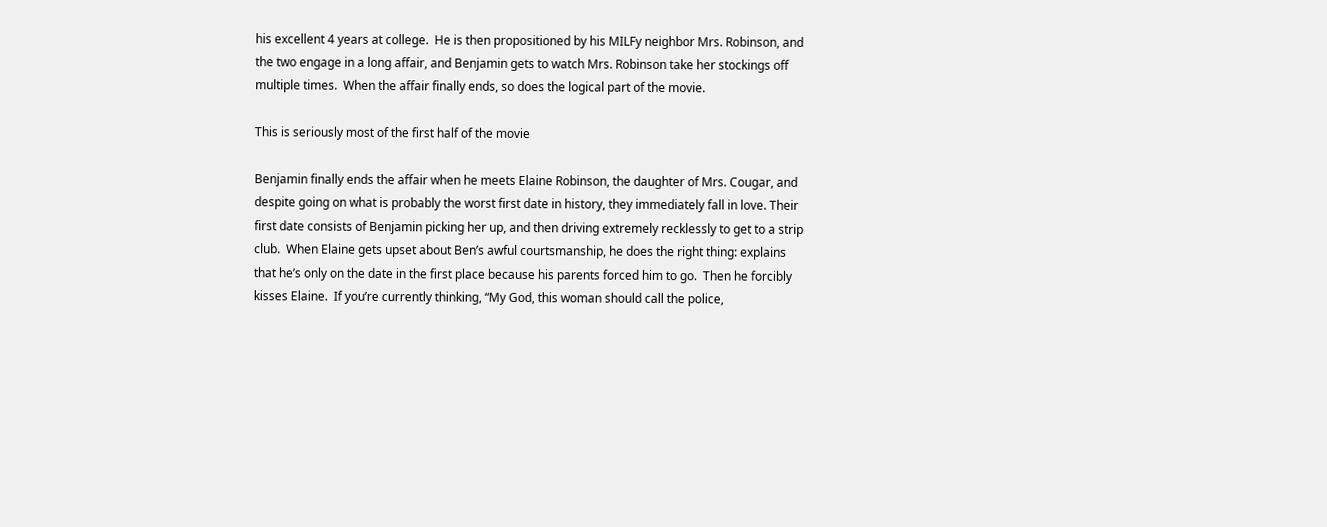his excellent 4 years at college.  He is then propositioned by his MILFy neighbor Mrs. Robinson, and the two engage in a long affair, and Benjamin gets to watch Mrs. Robinson take her stockings off multiple times.  When the affair finally ends, so does the logical part of the movie.

This is seriously most of the first half of the movie

Benjamin finally ends the affair when he meets Elaine Robinson, the daughter of Mrs. Cougar, and despite going on what is probably the worst first date in history, they immediately fall in love. Their first date consists of Benjamin picking her up, and then driving extremely recklessly to get to a strip club.  When Elaine gets upset about Ben’s awful courtsmanship, he does the right thing: explains that he’s only on the date in the first place because his parents forced him to go.  Then he forcibly kisses Elaine.  If you’re currently thinking, “My God, this woman should call the police,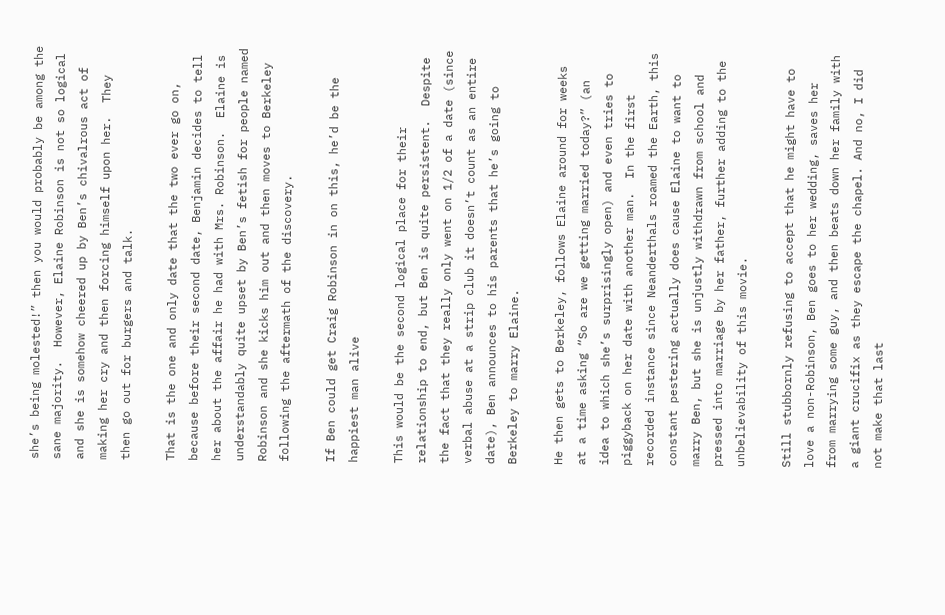she’s being molested!” then you would probably be among the sane majority.  However, Elaine Robinson is not so logical and she is somehow cheered up by Ben’s chivalrous act of making her cry and then forcing himself upon her.  They then go out for burgers and talk.

That is the one and only date that the two ever go on, because before their second date, Benjamin decides to tell her about the affair he had with Mrs. Robinson.  Elaine is understandably quite upset by Ben’s fetish for people named Robinson and she kicks him out and then moves to Berkeley following the aftermath of the discovery.

If Ben could get Craig Robinson in on this, he’d be the happiest man alive

This would be the second logical place for their relationship to end, but Ben is quite persistent.  Despite the fact that they really only went on 1/2 of a date (since verbal abuse at a strip club it doesn’t count as an entire date), Ben announces to his parents that he’s going to Berkeley to marry Elaine.

He then gets to Berkeley, follows Elaine around for weeks at a time asking “So are we getting married today?” (an idea to which she’s surprisingly open) and even tries to piggyback on her date with another man.  In the first recorded instance since Neanderthals roamed the Earth, this constant pestering actually does cause Elaine to want to marry Ben, but she is unjustly withdrawn from school and pressed into marriage by her father, further adding to the unbelievability of this movie.

Still stubbornly refusing to accept that he might have to love a non-Robinson, Ben goes to her wedding, saves her from marrying some guy, and then beats down her family with a giant crucifix as they escape the chapel. And no, I did not make that last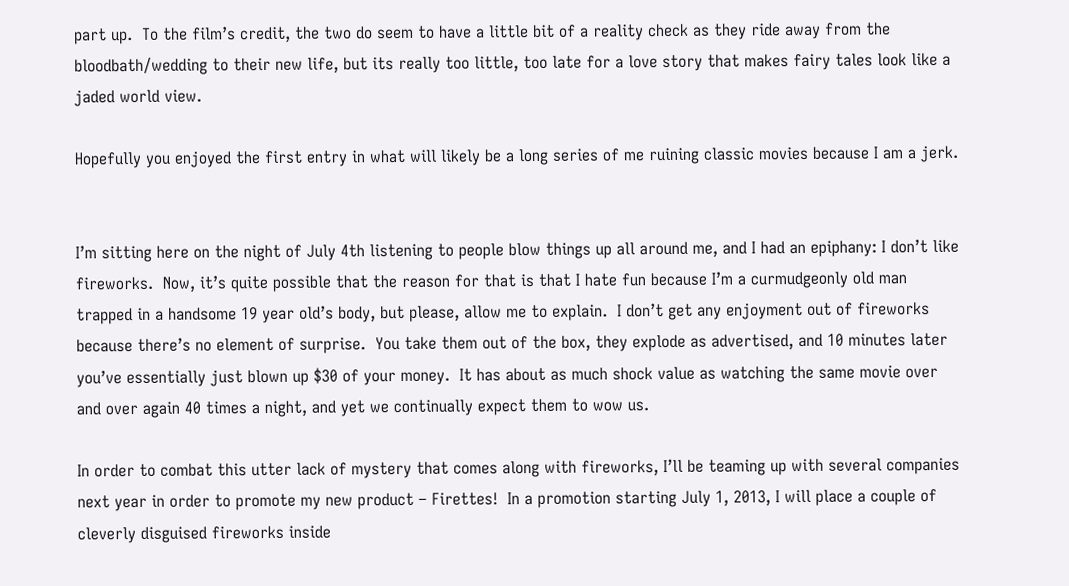part up.  To the film’s credit, the two do seem to have a little bit of a reality check as they ride away from the bloodbath/wedding to their new life, but its really too little, too late for a love story that makes fairy tales look like a jaded world view.

Hopefully you enjoyed the first entry in what will likely be a long series of me ruining classic movies because I am a jerk.


I’m sitting here on the night of July 4th listening to people blow things up all around me, and I had an epiphany: I don’t like fireworks.  Now, it’s quite possible that the reason for that is that I hate fun because I’m a curmudgeonly old man trapped in a handsome 19 year old’s body, but please, allow me to explain.  I don’t get any enjoyment out of fireworks because there’s no element of surprise.  You take them out of the box, they explode as advertised, and 10 minutes later you’ve essentially just blown up $30 of your money.  It has about as much shock value as watching the same movie over and over again 40 times a night, and yet we continually expect them to wow us.

In order to combat this utter lack of mystery that comes along with fireworks, I’ll be teaming up with several companies next year in order to promote my new product – Firettes!  In a promotion starting July 1, 2013, I will place a couple of cleverly disguised fireworks inside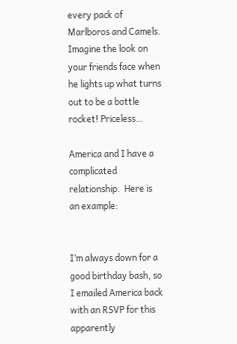every pack of Marlboros and Camels.  Imagine the look on your friends face when he lights up what turns out to be a bottle rocket! Priceless…

America and I have a complicated relationship.  Here is an example:


I’m always down for a good birthday bash, so I emailed America back with an RSVP for this apparently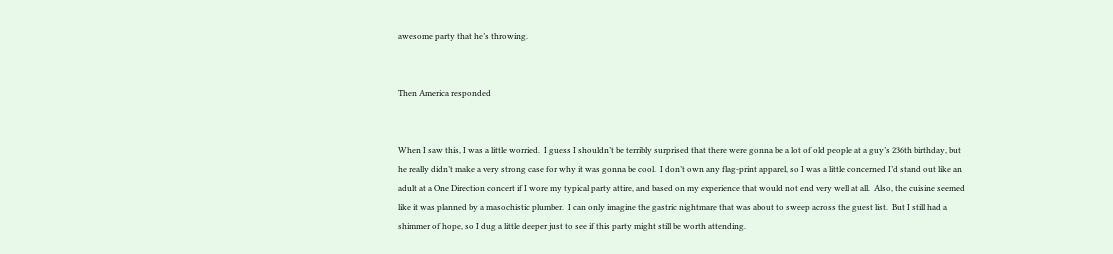awesome party that he’s throwing.


Then America responded


When I saw this, I was a little worried.  I guess I shouldn’t be terribly surprised that there were gonna be a lot of old people at a guy’s 236th birthday, but he really didn’t make a very strong case for why it was gonna be cool.  I don’t own any flag-print apparel, so I was a little concerned I’d stand out like an adult at a One Direction concert if I wore my typical party attire, and based on my experience that would not end very well at all.  Also, the cuisine seemed like it was planned by a masochistic plumber.  I can only imagine the gastric nightmare that was about to sweep across the guest list.  But I still had a shimmer of hope, so I dug a little deeper just to see if this party might still be worth attending.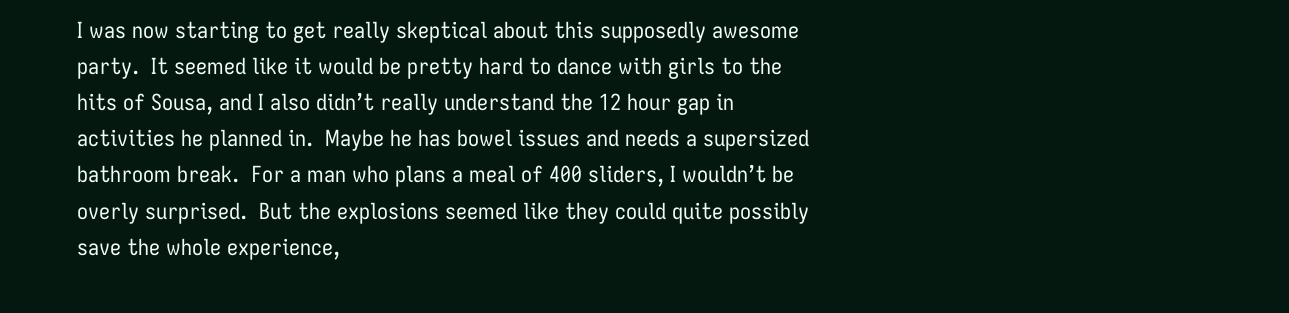I was now starting to get really skeptical about this supposedly awesome party.  It seemed like it would be pretty hard to dance with girls to the hits of Sousa, and I also didn’t really understand the 12 hour gap in activities he planned in.  Maybe he has bowel issues and needs a supersized bathroom break.  For a man who plans a meal of 400 sliders, I wouldn’t be overly surprised.  But the explosions seemed like they could quite possibly save the whole experience,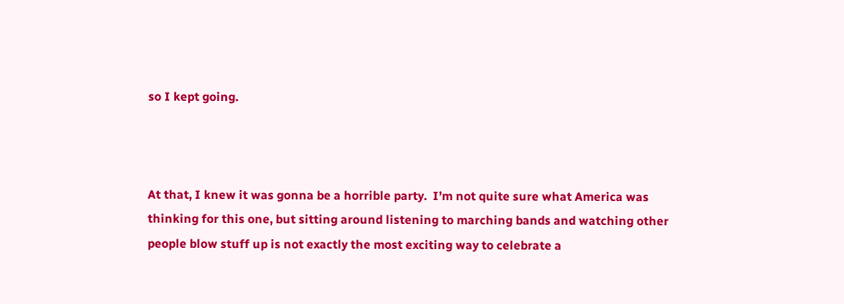so I kept going.



At that, I knew it was gonna be a horrible party.  I’m not quite sure what America was thinking for this one, but sitting around listening to marching bands and watching other people blow stuff up is not exactly the most exciting way to celebrate a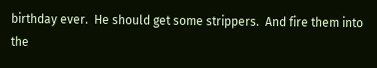birthday ever.  He should get some strippers.  And fire them into the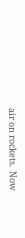air on rockets.  Now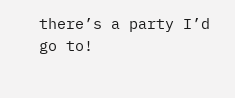there’s a party I’d go to!